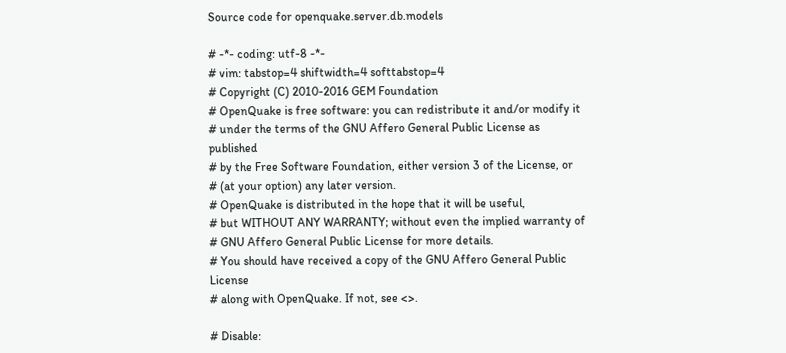Source code for openquake.server.db.models

# -*- coding: utf-8 -*-
# vim: tabstop=4 shiftwidth=4 softtabstop=4
# Copyright (C) 2010-2016 GEM Foundation
# OpenQuake is free software: you can redistribute it and/or modify it
# under the terms of the GNU Affero General Public License as published
# by the Free Software Foundation, either version 3 of the License, or
# (at your option) any later version.
# OpenQuake is distributed in the hope that it will be useful,
# but WITHOUT ANY WARRANTY; without even the implied warranty of
# GNU Affero General Public License for more details.
# You should have received a copy of the GNU Affero General Public License
# along with OpenQuake. If not, see <>.

# Disable: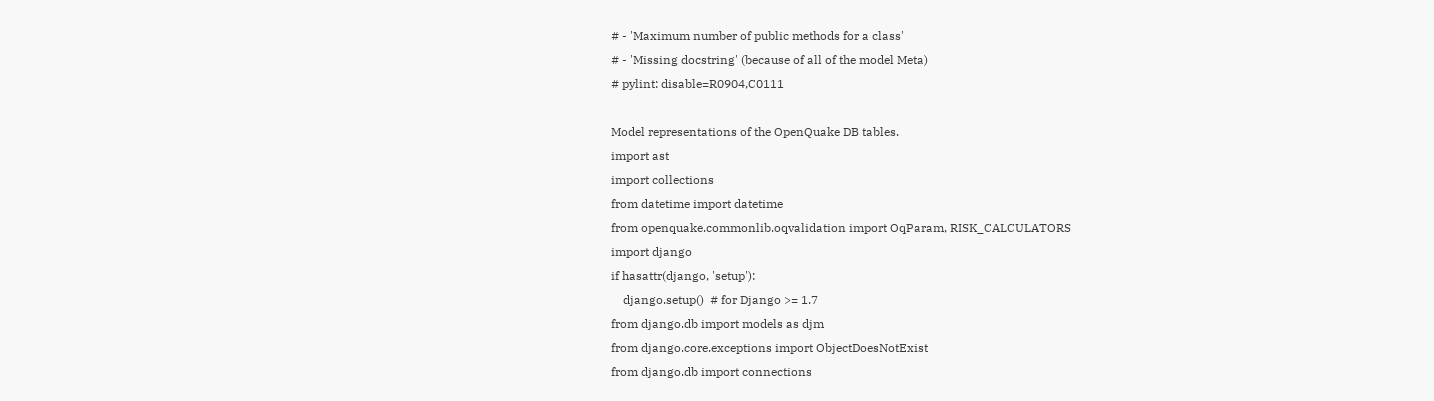# - 'Maximum number of public methods for a class'
# - 'Missing docstring' (because of all of the model Meta)
# pylint: disable=R0904,C0111

Model representations of the OpenQuake DB tables.
import ast
import collections
from datetime import datetime
from openquake.commonlib.oqvalidation import OqParam, RISK_CALCULATORS
import django
if hasattr(django, 'setup'):
    django.setup()  # for Django >= 1.7
from django.db import models as djm
from django.core.exceptions import ObjectDoesNotExist
from django.db import connections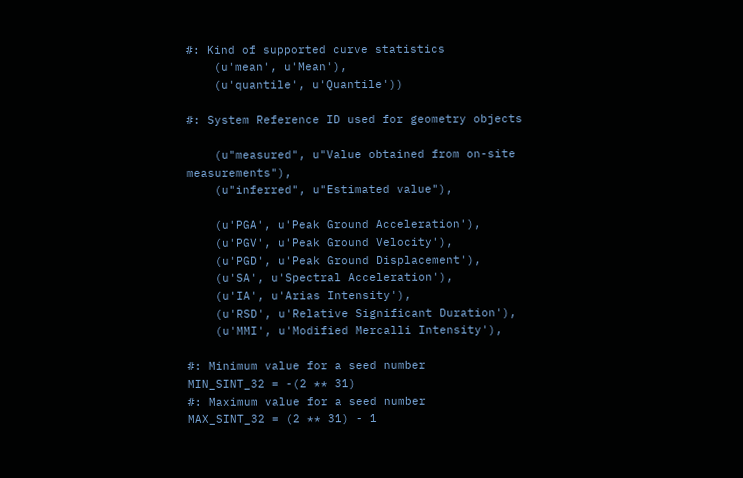#: Kind of supported curve statistics
    (u'mean', u'Mean'),
    (u'quantile', u'Quantile'))

#: System Reference ID used for geometry objects

    (u"measured", u"Value obtained from on-site measurements"),
    (u"inferred", u"Estimated value"),

    (u'PGA', u'Peak Ground Acceleration'),
    (u'PGV', u'Peak Ground Velocity'),
    (u'PGD', u'Peak Ground Displacement'),
    (u'SA', u'Spectral Acceleration'),
    (u'IA', u'Arias Intensity'),
    (u'RSD', u'Relative Significant Duration'),
    (u'MMI', u'Modified Mercalli Intensity'),

#: Minimum value for a seed number
MIN_SINT_32 = -(2 ** 31)
#: Maximum value for a seed number
MAX_SINT_32 = (2 ** 31) - 1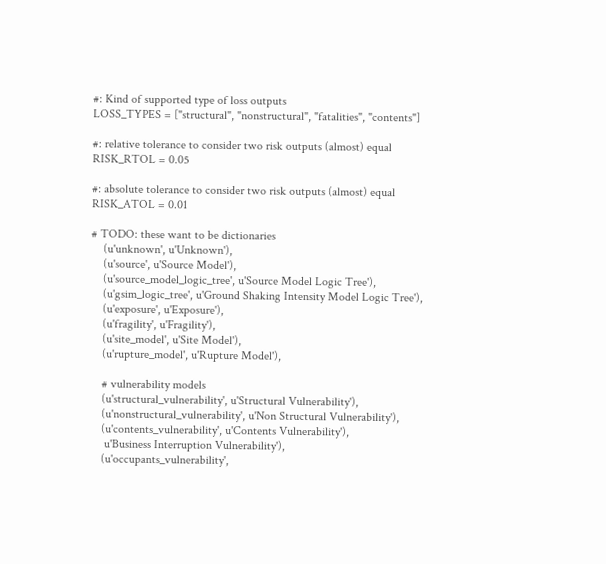#: Kind of supported type of loss outputs
LOSS_TYPES = ["structural", "nonstructural", "fatalities", "contents"]

#: relative tolerance to consider two risk outputs (almost) equal
RISK_RTOL = 0.05

#: absolute tolerance to consider two risk outputs (almost) equal
RISK_ATOL = 0.01

# TODO: these want to be dictionaries
    (u'unknown', u'Unknown'),
    (u'source', u'Source Model'),
    (u'source_model_logic_tree', u'Source Model Logic Tree'),
    (u'gsim_logic_tree', u'Ground Shaking Intensity Model Logic Tree'),
    (u'exposure', u'Exposure'),
    (u'fragility', u'Fragility'),
    (u'site_model', u'Site Model'),
    (u'rupture_model', u'Rupture Model'),

    # vulnerability models
    (u'structural_vulnerability', u'Structural Vulnerability'),
    (u'nonstructural_vulnerability', u'Non Structural Vulnerability'),
    (u'contents_vulnerability', u'Contents Vulnerability'),
     u'Business Interruption Vulnerability'),
    (u'occupants_vulnerability',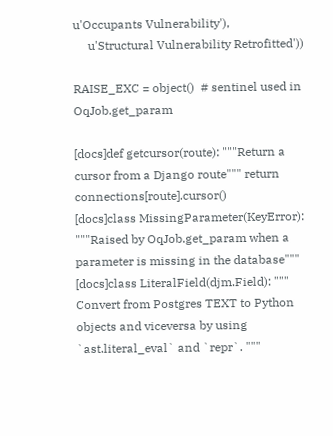u'Occupants Vulnerability'),
     u'Structural Vulnerability Retrofitted'))

RAISE_EXC = object()  # sentinel used in OqJob.get_param

[docs]def getcursor(route): """Return a cursor from a Django route""" return connections[route].cursor()
[docs]class MissingParameter(KeyError): """Raised by OqJob.get_param when a parameter is missing in the database"""
[docs]class LiteralField(djm.Field): """ Convert from Postgres TEXT to Python objects and viceversa by using `ast.literal_eval` and `repr`. """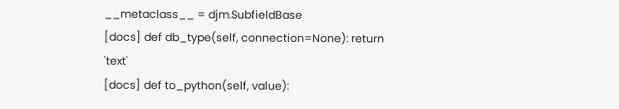__metaclass__ = djm.SubfieldBase
[docs] def db_type(self, connection=None): return 'text'
[docs] def to_python(self, value):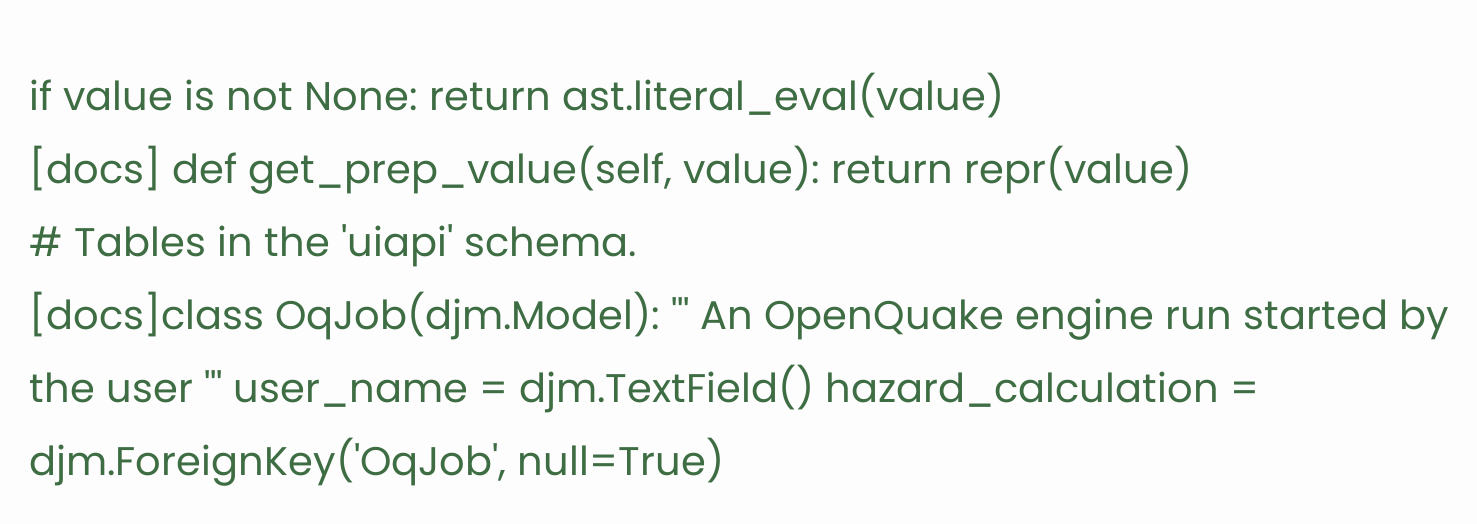if value is not None: return ast.literal_eval(value)
[docs] def get_prep_value(self, value): return repr(value)
# Tables in the 'uiapi' schema.
[docs]class OqJob(djm.Model): ''' An OpenQuake engine run started by the user ''' user_name = djm.TextField() hazard_calculation = djm.ForeignKey('OqJob', null=True)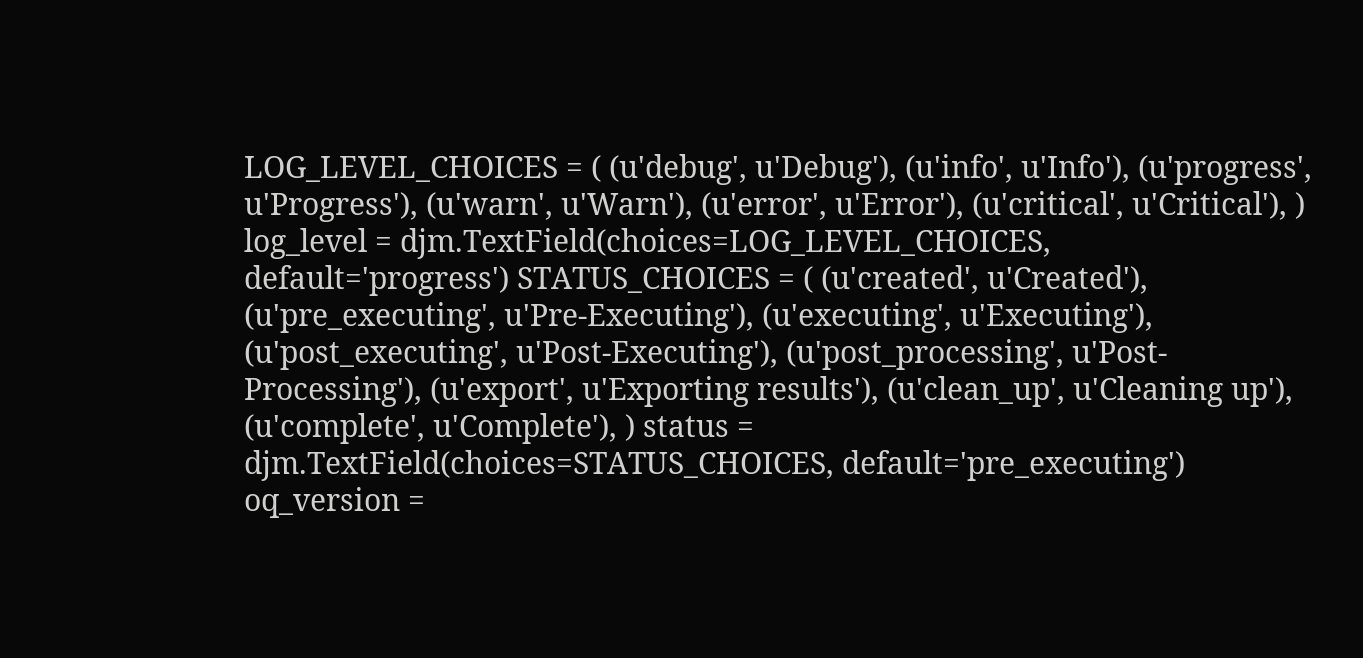LOG_LEVEL_CHOICES = ( (u'debug', u'Debug'), (u'info', u'Info'), (u'progress', u'Progress'), (u'warn', u'Warn'), (u'error', u'Error'), (u'critical', u'Critical'), ) log_level = djm.TextField(choices=LOG_LEVEL_CHOICES, default='progress') STATUS_CHOICES = ( (u'created', u'Created'), (u'pre_executing', u'Pre-Executing'), (u'executing', u'Executing'), (u'post_executing', u'Post-Executing'), (u'post_processing', u'Post-Processing'), (u'export', u'Exporting results'), (u'clean_up', u'Cleaning up'), (u'complete', u'Complete'), ) status = djm.TextField(choices=STATUS_CHOICES, default='pre_executing') oq_version =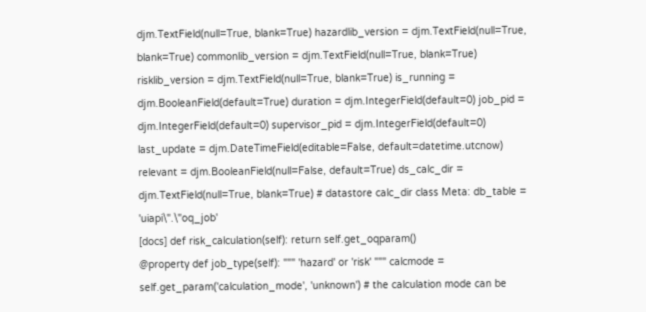djm.TextField(null=True, blank=True) hazardlib_version = djm.TextField(null=True, blank=True) commonlib_version = djm.TextField(null=True, blank=True) risklib_version = djm.TextField(null=True, blank=True) is_running = djm.BooleanField(default=True) duration = djm.IntegerField(default=0) job_pid = djm.IntegerField(default=0) supervisor_pid = djm.IntegerField(default=0) last_update = djm.DateTimeField(editable=False, default=datetime.utcnow) relevant = djm.BooleanField(null=False, default=True) ds_calc_dir = djm.TextField(null=True, blank=True) # datastore calc_dir class Meta: db_table = 'uiapi\".\"oq_job'
[docs] def risk_calculation(self): return self.get_oqparam()
@property def job_type(self): """ 'hazard' or 'risk' """ calcmode = self.get_param('calculation_mode', 'unknown') # the calculation mode can be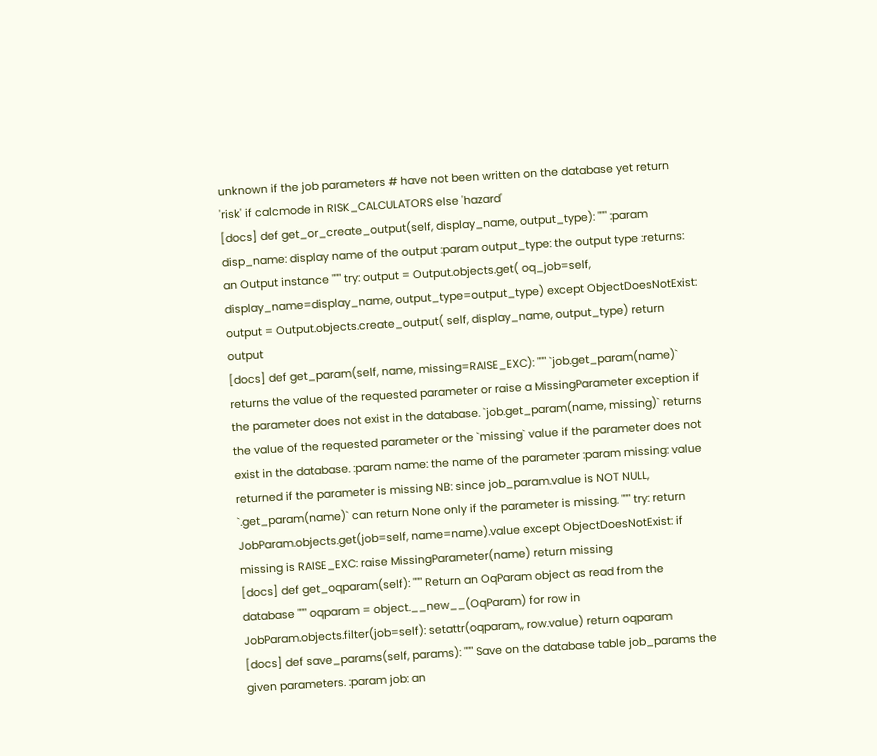unknown if the job parameters # have not been written on the database yet return 'risk' if calcmode in RISK_CALCULATORS else 'hazard'
[docs] def get_or_create_output(self, display_name, output_type): """ :param disp_name: display name of the output :param output_type: the output type :returns: an Output instance """ try: output = Output.objects.get( oq_job=self, display_name=display_name, output_type=output_type) except ObjectDoesNotExist: output = Output.objects.create_output( self, display_name, output_type) return output
[docs] def get_param(self, name, missing=RAISE_EXC): """ `job.get_param(name)` returns the value of the requested parameter or raise a MissingParameter exception if the parameter does not exist in the database. `job.get_param(name, missing)` returns the value of the requested parameter or the `missing` value if the parameter does not exist in the database. :param name: the name of the parameter :param missing: value returned if the parameter is missing NB: since job_param.value is NOT NULL, `.get_param(name)` can return None only if the parameter is missing. """ try: return JobParam.objects.get(job=self, name=name).value except ObjectDoesNotExist: if missing is RAISE_EXC: raise MissingParameter(name) return missing
[docs] def get_oqparam(self): """ Return an OqParam object as read from the database """ oqparam = object.__new__(OqParam) for row in JobParam.objects.filter(job=self): setattr(oqparam,, row.value) return oqparam
[docs] def save_params(self, params): """ Save on the database table job_params the given parameters. :param job: an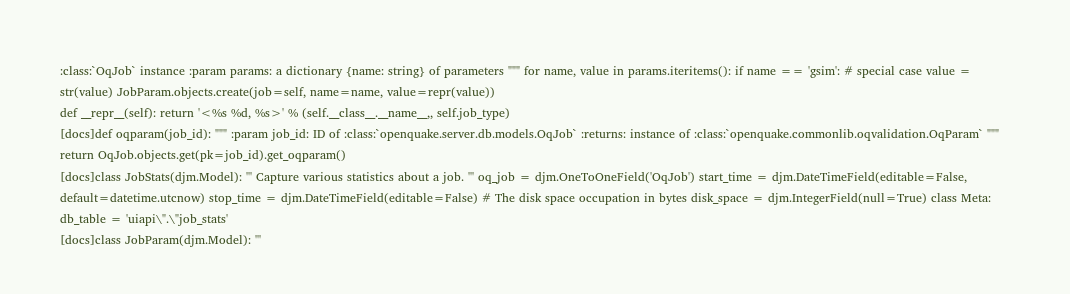:class:`OqJob` instance :param params: a dictionary {name: string} of parameters """ for name, value in params.iteritems(): if name == 'gsim': # special case value = str(value) JobParam.objects.create(job=self, name=name, value=repr(value))
def __repr__(self): return '<%s %d, %s>' % (self.__class__.__name__,, self.job_type)
[docs]def oqparam(job_id): """ :param job_id: ID of :class:`openquake.server.db.models.OqJob` :returns: instance of :class:`openquake.commonlib.oqvalidation.OqParam` """ return OqJob.objects.get(pk=job_id).get_oqparam()
[docs]class JobStats(djm.Model): ''' Capture various statistics about a job. ''' oq_job = djm.OneToOneField('OqJob') start_time = djm.DateTimeField(editable=False, default=datetime.utcnow) stop_time = djm.DateTimeField(editable=False) # The disk space occupation in bytes disk_space = djm.IntegerField(null=True) class Meta: db_table = 'uiapi\".\"job_stats'
[docs]class JobParam(djm.Model): '''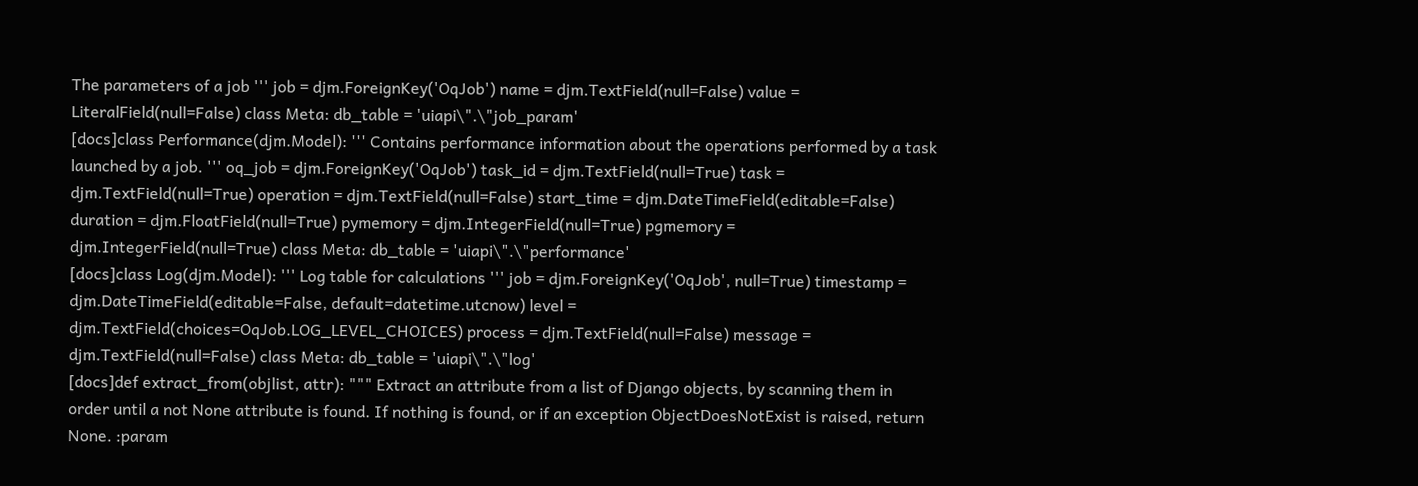The parameters of a job ''' job = djm.ForeignKey('OqJob') name = djm.TextField(null=False) value = LiteralField(null=False) class Meta: db_table = 'uiapi\".\"job_param'
[docs]class Performance(djm.Model): ''' Contains performance information about the operations performed by a task launched by a job. ''' oq_job = djm.ForeignKey('OqJob') task_id = djm.TextField(null=True) task = djm.TextField(null=True) operation = djm.TextField(null=False) start_time = djm.DateTimeField(editable=False) duration = djm.FloatField(null=True) pymemory = djm.IntegerField(null=True) pgmemory = djm.IntegerField(null=True) class Meta: db_table = 'uiapi\".\"performance'
[docs]class Log(djm.Model): ''' Log table for calculations ''' job = djm.ForeignKey('OqJob', null=True) timestamp = djm.DateTimeField(editable=False, default=datetime.utcnow) level = djm.TextField(choices=OqJob.LOG_LEVEL_CHOICES) process = djm.TextField(null=False) message = djm.TextField(null=False) class Meta: db_table = 'uiapi\".\"log'
[docs]def extract_from(objlist, attr): """ Extract an attribute from a list of Django objects, by scanning them in order until a not None attribute is found. If nothing is found, or if an exception ObjectDoesNotExist is raised, return None. :param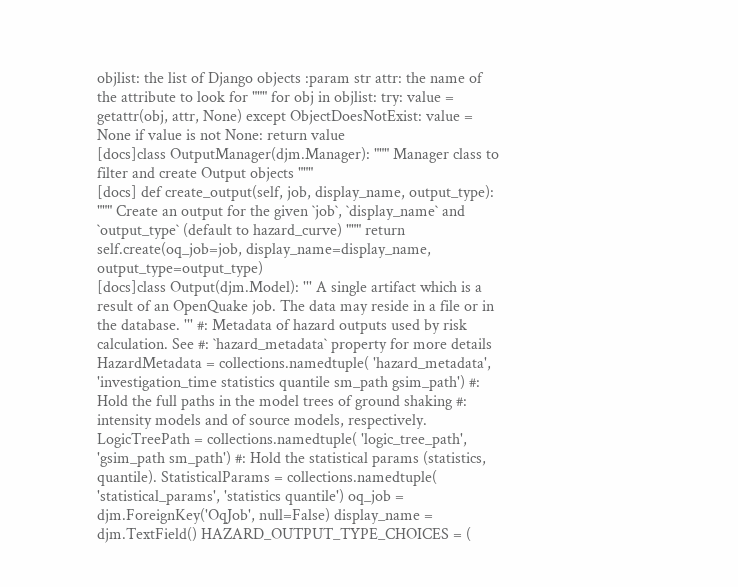objlist: the list of Django objects :param str attr: the name of the attribute to look for """ for obj in objlist: try: value = getattr(obj, attr, None) except ObjectDoesNotExist: value = None if value is not None: return value
[docs]class OutputManager(djm.Manager): """ Manager class to filter and create Output objects """
[docs] def create_output(self, job, display_name, output_type): """ Create an output for the given `job`, `display_name` and `output_type` (default to hazard_curve) """ return self.create(oq_job=job, display_name=display_name, output_type=output_type)
[docs]class Output(djm.Model): ''' A single artifact which is a result of an OpenQuake job. The data may reside in a file or in the database. ''' #: Metadata of hazard outputs used by risk calculation. See #: `hazard_metadata` property for more details HazardMetadata = collections.namedtuple( 'hazard_metadata', 'investigation_time statistics quantile sm_path gsim_path') #: Hold the full paths in the model trees of ground shaking #: intensity models and of source models, respectively. LogicTreePath = collections.namedtuple( 'logic_tree_path', 'gsim_path sm_path') #: Hold the statistical params (statistics, quantile). StatisticalParams = collections.namedtuple( 'statistical_params', 'statistics quantile') oq_job = djm.ForeignKey('OqJob', null=False) display_name = djm.TextField() HAZARD_OUTPUT_TYPE_CHOICES = (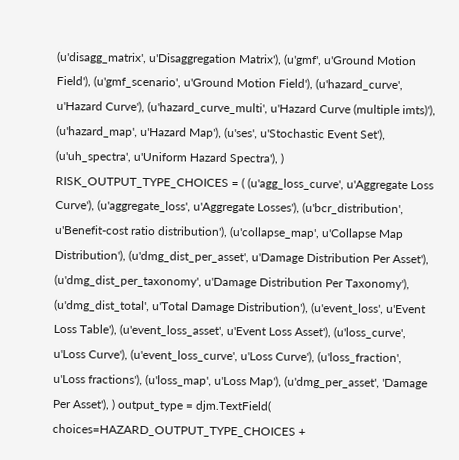(u'disagg_matrix', u'Disaggregation Matrix'), (u'gmf', u'Ground Motion Field'), (u'gmf_scenario', u'Ground Motion Field'), (u'hazard_curve', u'Hazard Curve'), (u'hazard_curve_multi', u'Hazard Curve (multiple imts)'), (u'hazard_map', u'Hazard Map'), (u'ses', u'Stochastic Event Set'), (u'uh_spectra', u'Uniform Hazard Spectra'), ) RISK_OUTPUT_TYPE_CHOICES = ( (u'agg_loss_curve', u'Aggregate Loss Curve'), (u'aggregate_loss', u'Aggregate Losses'), (u'bcr_distribution', u'Benefit-cost ratio distribution'), (u'collapse_map', u'Collapse Map Distribution'), (u'dmg_dist_per_asset', u'Damage Distribution Per Asset'), (u'dmg_dist_per_taxonomy', u'Damage Distribution Per Taxonomy'), (u'dmg_dist_total', u'Total Damage Distribution'), (u'event_loss', u'Event Loss Table'), (u'event_loss_asset', u'Event Loss Asset'), (u'loss_curve', u'Loss Curve'), (u'event_loss_curve', u'Loss Curve'), (u'loss_fraction', u'Loss fractions'), (u'loss_map', u'Loss Map'), (u'dmg_per_asset', 'Damage Per Asset'), ) output_type = djm.TextField( choices=HAZARD_OUTPUT_TYPE_CHOICES +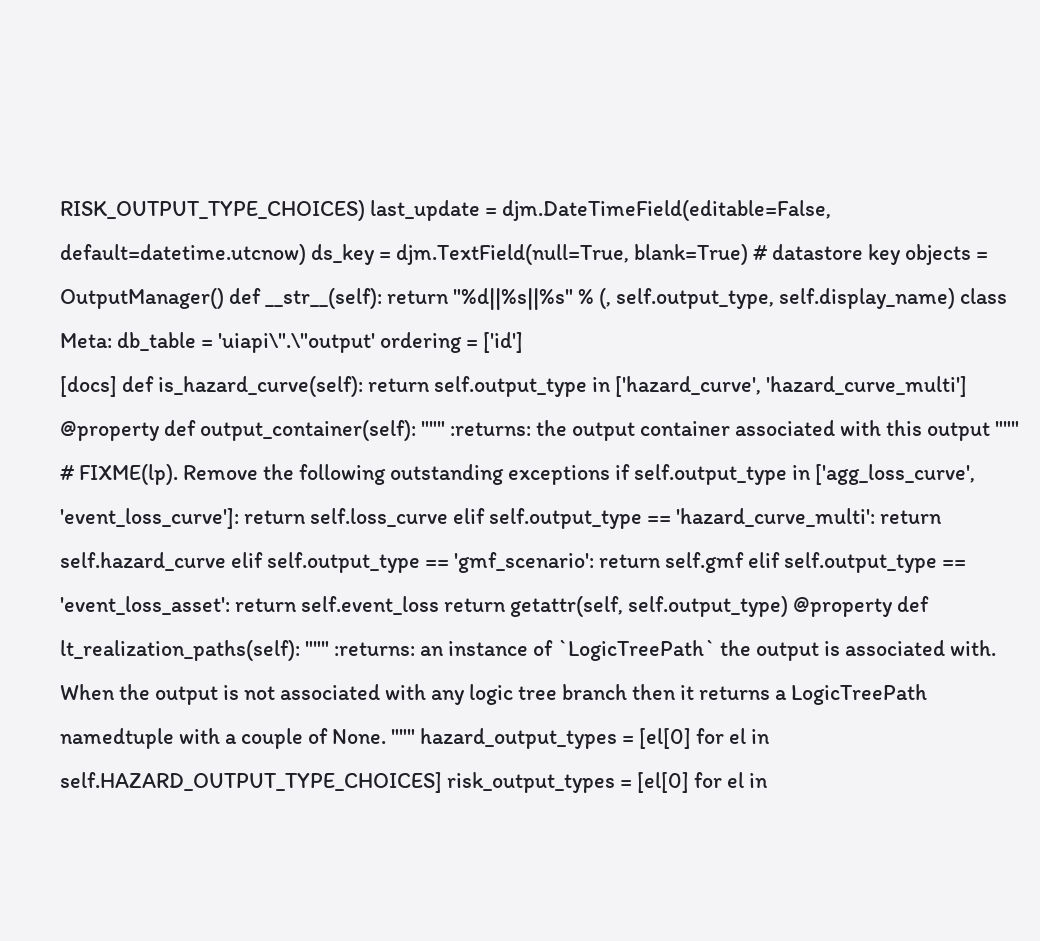RISK_OUTPUT_TYPE_CHOICES) last_update = djm.DateTimeField(editable=False, default=datetime.utcnow) ds_key = djm.TextField(null=True, blank=True) # datastore key objects = OutputManager() def __str__(self): return "%d||%s||%s" % (, self.output_type, self.display_name) class Meta: db_table = 'uiapi\".\"output' ordering = ['id']
[docs] def is_hazard_curve(self): return self.output_type in ['hazard_curve', 'hazard_curve_multi']
@property def output_container(self): """ :returns: the output container associated with this output """ # FIXME(lp). Remove the following outstanding exceptions if self.output_type in ['agg_loss_curve', 'event_loss_curve']: return self.loss_curve elif self.output_type == 'hazard_curve_multi': return self.hazard_curve elif self.output_type == 'gmf_scenario': return self.gmf elif self.output_type == 'event_loss_asset': return self.event_loss return getattr(self, self.output_type) @property def lt_realization_paths(self): """ :returns: an instance of `LogicTreePath` the output is associated with. When the output is not associated with any logic tree branch then it returns a LogicTreePath namedtuple with a couple of None. """ hazard_output_types = [el[0] for el in self.HAZARD_OUTPUT_TYPE_CHOICES] risk_output_types = [el[0] for el in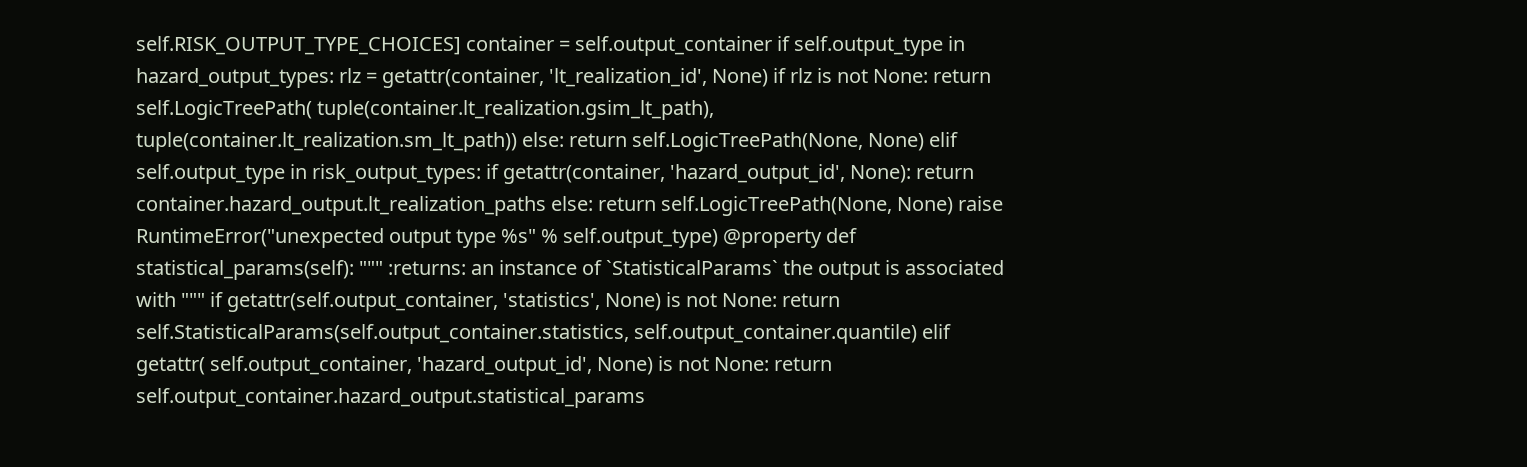self.RISK_OUTPUT_TYPE_CHOICES] container = self.output_container if self.output_type in hazard_output_types: rlz = getattr(container, 'lt_realization_id', None) if rlz is not None: return self.LogicTreePath( tuple(container.lt_realization.gsim_lt_path), tuple(container.lt_realization.sm_lt_path)) else: return self.LogicTreePath(None, None) elif self.output_type in risk_output_types: if getattr(container, 'hazard_output_id', None): return container.hazard_output.lt_realization_paths else: return self.LogicTreePath(None, None) raise RuntimeError("unexpected output type %s" % self.output_type) @property def statistical_params(self): """ :returns: an instance of `StatisticalParams` the output is associated with """ if getattr(self.output_container, 'statistics', None) is not None: return self.StatisticalParams(self.output_container.statistics, self.output_container.quantile) elif getattr( self.output_container, 'hazard_output_id', None) is not None: return self.output_container.hazard_output.statistical_params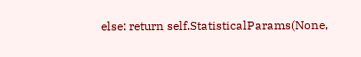else: return self.StatisticalParams(None,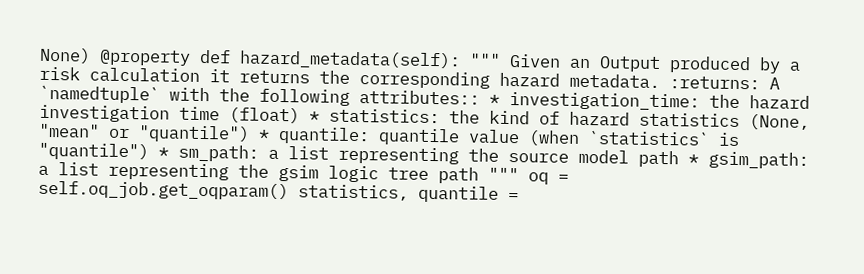None) @property def hazard_metadata(self): """ Given an Output produced by a risk calculation it returns the corresponding hazard metadata. :returns: A `namedtuple` with the following attributes:: * investigation_time: the hazard investigation time (float) * statistics: the kind of hazard statistics (None, "mean" or "quantile") * quantile: quantile value (when `statistics` is "quantile") * sm_path: a list representing the source model path * gsim_path: a list representing the gsim logic tree path """ oq = self.oq_job.get_oqparam() statistics, quantile =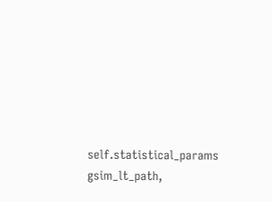self.statistical_params gsim_lt_path,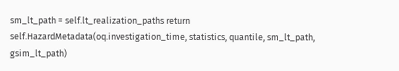sm_lt_path = self.lt_realization_paths return self.HazardMetadata(oq.investigation_time, statistics, quantile, sm_lt_path, gsim_lt_path)